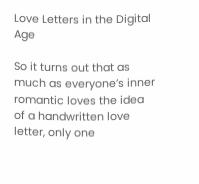Love Letters in the Digital Age

So it turns out that as much as everyone’s inner romantic loves the idea of a handwritten love letter, only one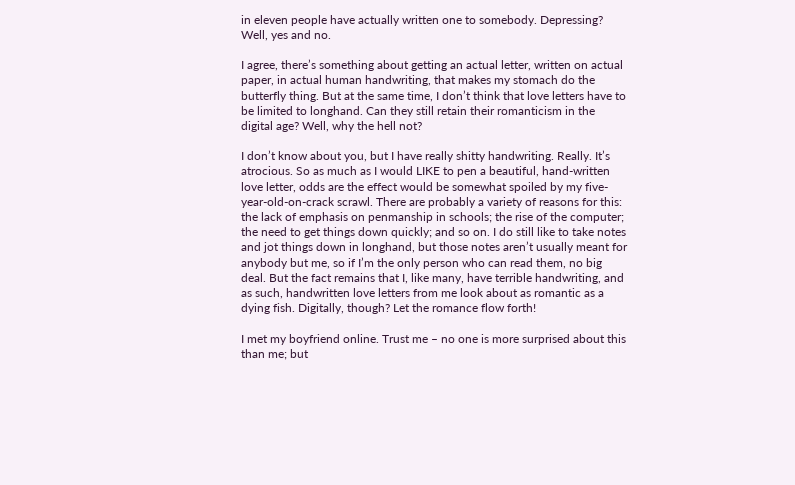in eleven people have actually written one to somebody. Depressing? Well, yes and no.

I agree, there’s something about getting an actual letter, written on actual paper, in actual human handwriting, that makes my stomach do the butterfly thing. But at the same time, I don’t think that love letters have to be limited to longhand. Can they still retain their romanticism in the digital age? Well, why the hell not?

I don’t know about you, but I have really shitty handwriting. Really. It’s atrocious. So as much as I would LIKE to pen a beautiful, hand-written love letter, odds are the effect would be somewhat spoiled by my five-year-old-on-crack scrawl. There are probably a variety of reasons for this: the lack of emphasis on penmanship in schools; the rise of the computer; the need to get things down quickly; and so on. I do still like to take notes and jot things down in longhand, but those notes aren’t usually meant for anybody but me, so if I’m the only person who can read them, no big deal. But the fact remains that I, like many, have terrible handwriting, and as such, handwritten love letters from me look about as romantic as a dying fish. Digitally, though? Let the romance flow forth!

I met my boyfriend online. Trust me – no one is more surprised about this than me; but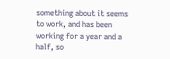something about it seems to work, and has been working for a year and a half, so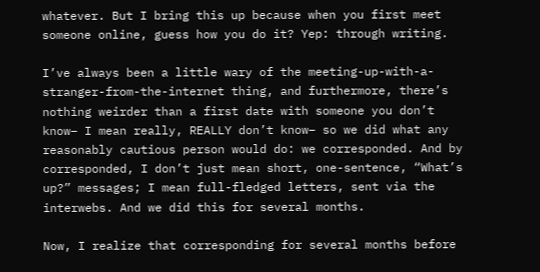whatever. But I bring this up because when you first meet someone online, guess how you do it? Yep: through writing.

I’ve always been a little wary of the meeting-up-with-a-stranger-from-the-internet thing, and furthermore, there’s nothing weirder than a first date with someone you don’t know– I mean really, REALLY don’t know– so we did what any reasonably cautious person would do: we corresponded. And by corresponded, I don’t just mean short, one-sentence, “What’s up?” messages; I mean full-fledged letters, sent via the interwebs. And we did this for several months.

Now, I realize that corresponding for several months before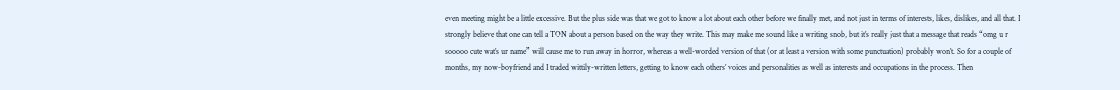even meeting might be a little excessive. But the plus side was that we got to know a lot about each other before we finally met, and not just in terms of interests, likes, dislikes, and all that. I strongly believe that one can tell a TON about a person based on the way they write. This may make me sound like a writing snob, but it’s really just that a message that reads “omg u r sooooo cute wat’s ur name” will cause me to run away in horror, whereas a well-worded version of that (or at least a version with some punctuation) probably won’t. So for a couple of months, my now-boyfriend and I traded wittily-written letters, getting to know each others’ voices and personalities as well as interests and occupations in the process. Then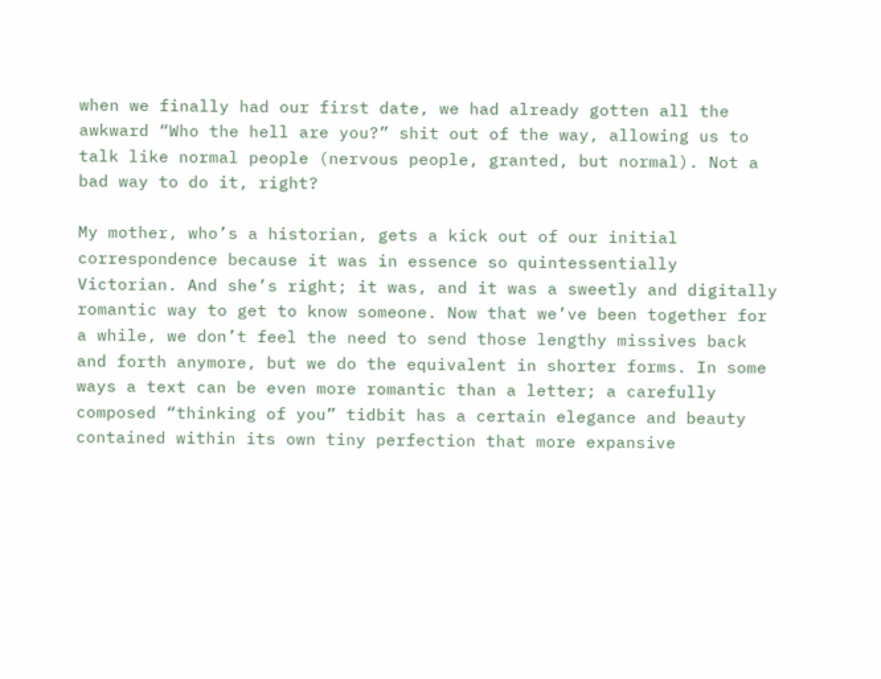when we finally had our first date, we had already gotten all the awkward “Who the hell are you?” shit out of the way, allowing us to talk like normal people (nervous people, granted, but normal). Not a bad way to do it, right?

My mother, who’s a historian, gets a kick out of our initial correspondence because it was in essence so quintessentially Victorian. And she’s right; it was, and it was a sweetly and digitally romantic way to get to know someone. Now that we’ve been together for a while, we don’t feel the need to send those lengthy missives back and forth anymore, but we do the equivalent in shorter forms. In some ways a text can be even more romantic than a letter; a carefully composed “thinking of you” tidbit has a certain elegance and beauty contained within its own tiny perfection that more expansive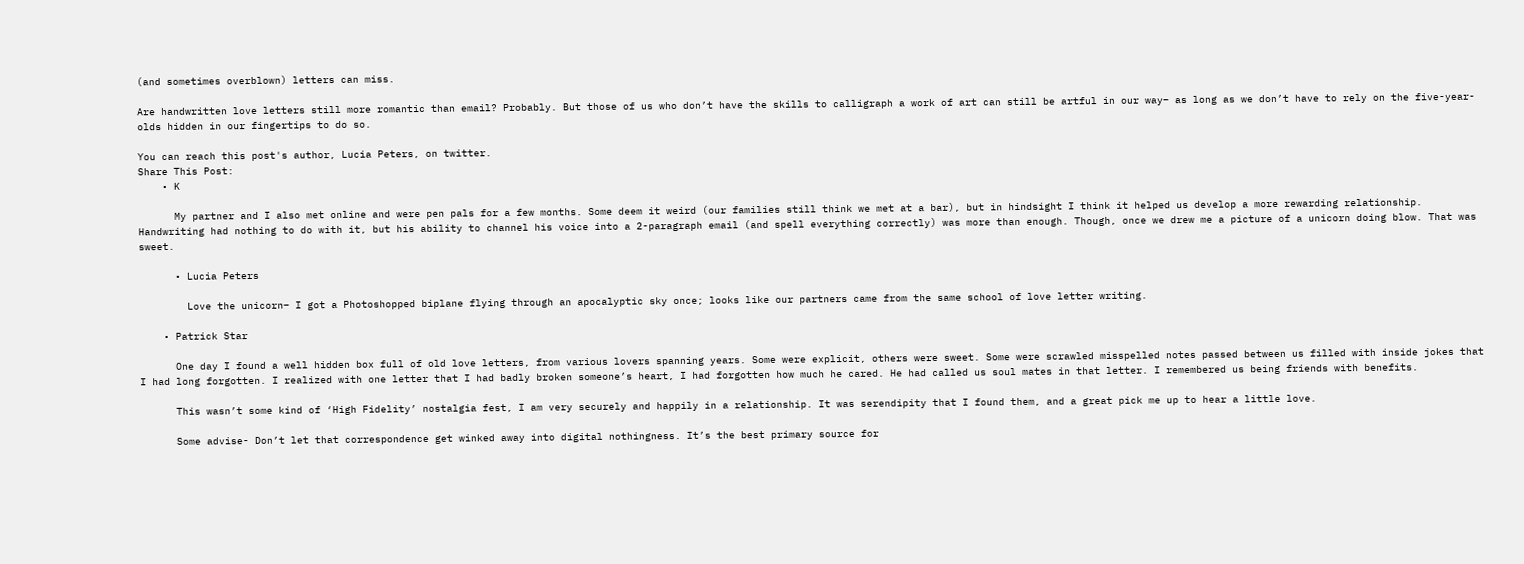(and sometimes overblown) letters can miss.

Are handwritten love letters still more romantic than email? Probably. But those of us who don’t have the skills to calligraph a work of art can still be artful in our way– as long as we don’t have to rely on the five-year-olds hidden in our fingertips to do so.

You can reach this post's author, Lucia Peters, on twitter.
Share This Post:
    • K

      My partner and I also met online and were pen pals for a few months. Some deem it weird (our families still think we met at a bar), but in hindsight I think it helped us develop a more rewarding relationship. Handwriting had nothing to do with it, but his ability to channel his voice into a 2-paragraph email (and spell everything correctly) was more than enough. Though, once we drew me a picture of a unicorn doing blow. That was sweet.

      • Lucia Peters

        Love the unicorn– I got a Photoshopped biplane flying through an apocalyptic sky once; looks like our partners came from the same school of love letter writing.

    • Patrick Star

      One day I found a well hidden box full of old love letters, from various lovers spanning years. Some were explicit, others were sweet. Some were scrawled misspelled notes passed between us filled with inside jokes that I had long forgotten. I realized with one letter that I had badly broken someone’s heart, I had forgotten how much he cared. He had called us soul mates in that letter. I remembered us being friends with benefits.

      This wasn’t some kind of ‘High Fidelity’ nostalgia fest, I am very securely and happily in a relationship. It was serendipity that I found them, and a great pick me up to hear a little love.

      Some advise- Don’t let that correspondence get winked away into digital nothingness. It’s the best primary source for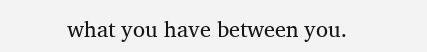what you have between you.